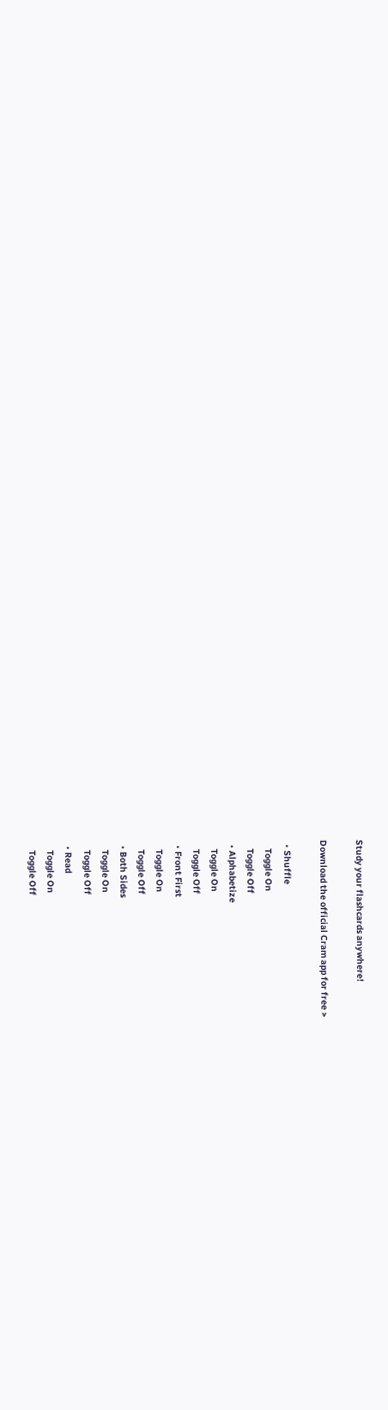Study your flashcards anywhere!

Download the official Cram app for free >

  • Shuffle
    Toggle On
    Toggle Off
  • Alphabetize
    Toggle On
    Toggle Off
  • Front First
    Toggle On
    Toggle Off
  • Both Sides
    Toggle On
    Toggle Off
  • Read
    Toggle On
    Toggle Off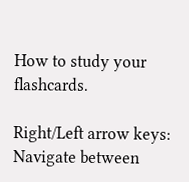How to study your flashcards.

Right/Left arrow keys: Navigate between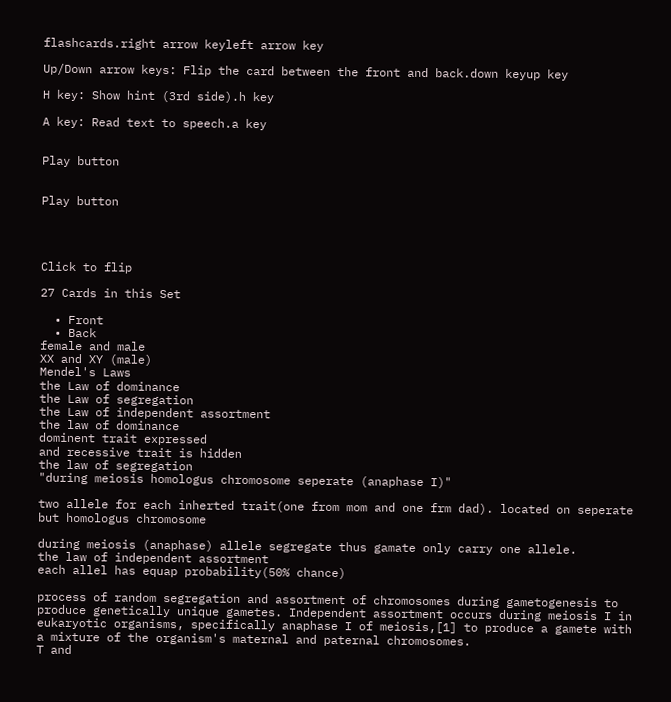flashcards.right arrow keyleft arrow key

Up/Down arrow keys: Flip the card between the front and back.down keyup key

H key: Show hint (3rd side).h key

A key: Read text to speech.a key


Play button


Play button




Click to flip

27 Cards in this Set

  • Front
  • Back
female and male
XX and XY (male)
Mendel's Laws
the Law of dominance
the Law of segregation
the Law of independent assortment
the law of dominance
dominent trait expressed
and recessive trait is hidden
the law of segregation
"during meiosis homologus chromosome seperate (anaphase I)"

two allele for each inherted trait(one from mom and one frm dad). located on seperate but homologus chromosome

during meiosis (anaphase) allele segregate thus gamate only carry one allele.
the law of independent assortment
each allel has equap probability(50% chance)

process of random segregation and assortment of chromosomes during gametogenesis to produce genetically unique gametes. Independent assortment occurs during meiosis I in eukaryotic organisms, specifically anaphase I of meiosis,[1] to produce a gamete with a mixture of the organism's maternal and paternal chromosomes.
T and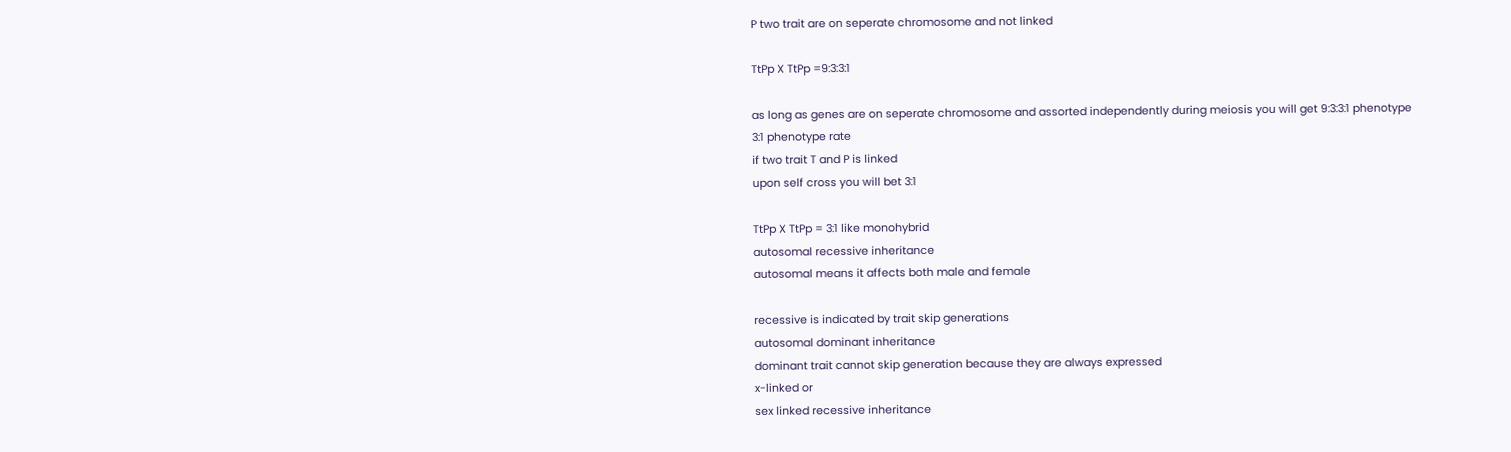P two trait are on seperate chromosome and not linked

TtPp X TtPp =9:3:3:1

as long as genes are on seperate chromosome and assorted independently during meiosis you will get 9:3:3:1 phenotype
3:1 phenotype rate
if two trait T and P is linked
upon self cross you will bet 3:1

TtPp X TtPp = 3:1 like monohybrid
autosomal recessive inheritance
autosomal means it affects both male and female

recessive is indicated by trait skip generations
autosomal dominant inheritance
dominant trait cannot skip generation because they are always expressed
x-linked or
sex linked recessive inheritance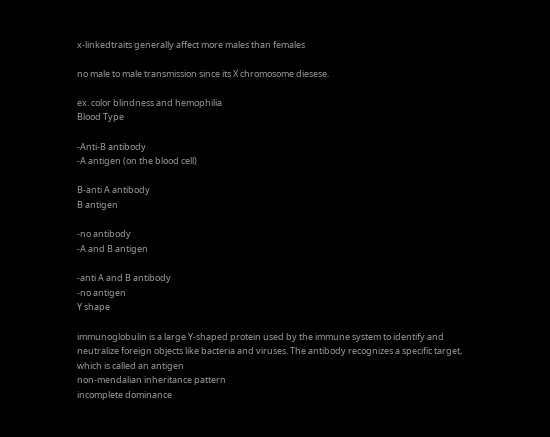x-linkedtraits generally affect more males than females

no male to male transmission since its X chromosome diesese.

ex. color blindness and hemophilia
Blood Type

-Anti-B antibody
-A antigen (on the blood cell)

B-anti A antibody
B antigen

-no antibody
-A and B antigen

-anti A and B antibody
-no antigen
Y shape

immunoglobulin is a large Y-shaped protein used by the immune system to identify and neutralize foreign objects like bacteria and viruses. The antibody recognizes a specific target, which is called an antigen
non-mendalian inheritance pattern
incomplete dominance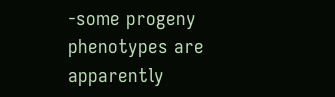-some progeny phenotypes are apparently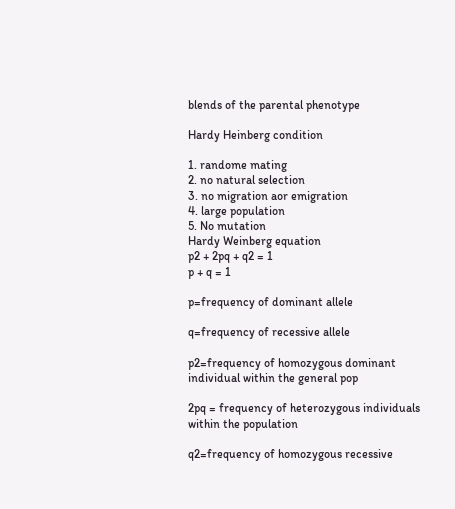blends of the parental phenotype

Hardy Heinberg condition

1. randome mating
2. no natural selection
3. no migration aor emigration
4. large population
5. No mutation
Hardy Weinberg equation
p2 + 2pq + q2 = 1
p + q = 1

p=frequency of dominant allele

q=frequency of recessive allele

p2=frequency of homozygous dominant individual within the general pop

2pq = frequency of heterozygous individuals within the population

q2=frequency of homozygous recessive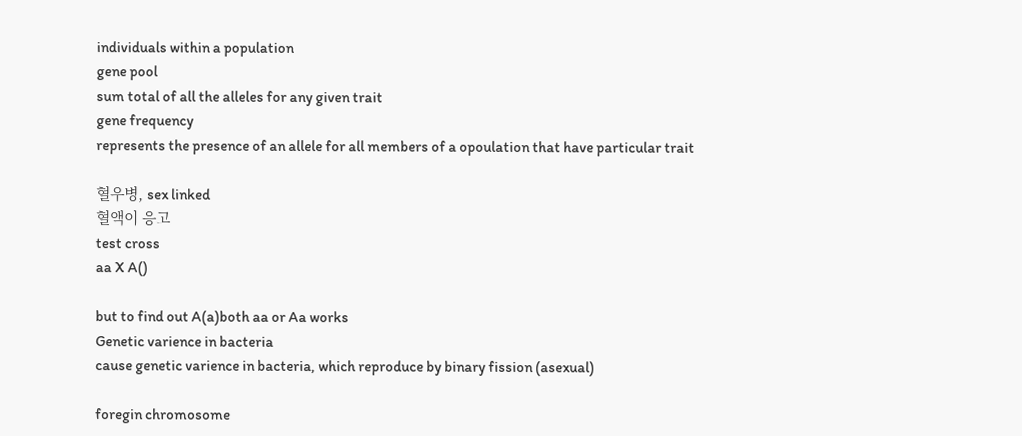individuals within a population
gene pool
sum total of all the alleles for any given trait
gene frequency
represents the presence of an allele for all members of a opoulation that have particular trait

혈우병, sex linked
혈액이 응고
test cross
aa X A()

but to find out A(a)both aa or Aa works
Genetic varience in bacteria
cause genetic varience in bacteria, which reproduce by binary fission (asexual)

foregin chromosome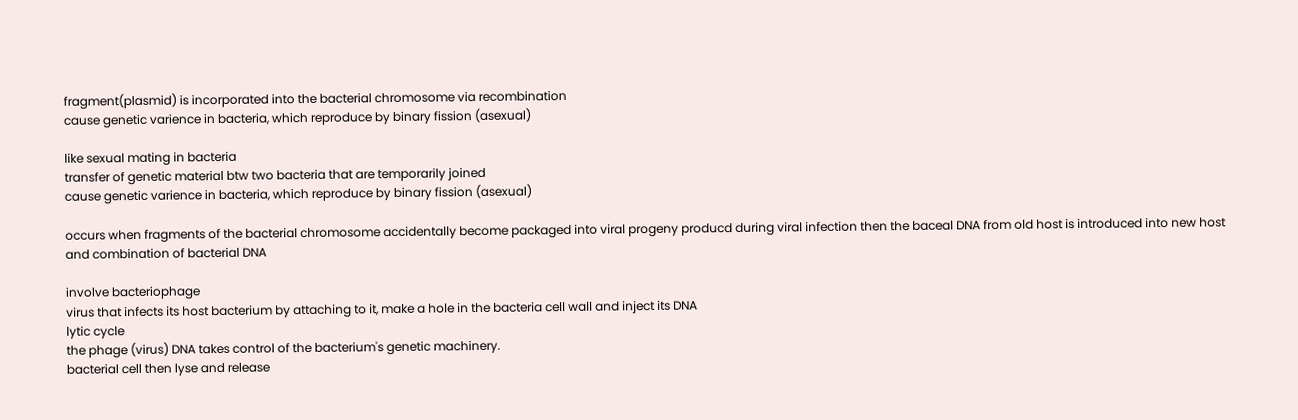fragment(plasmid) is incorporated into the bacterial chromosome via recombination
cause genetic varience in bacteria, which reproduce by binary fission (asexual)

like sexual mating in bacteria
transfer of genetic material btw two bacteria that are temporarily joined
cause genetic varience in bacteria, which reproduce by binary fission (asexual)

occurs when fragments of the bacterial chromosome accidentally become packaged into viral progeny producd during viral infection then the baceal DNA from old host is introduced into new host and combination of bacterial DNA

involve bacteriophage
virus that infects its host bacterium by attaching to it, make a hole in the bacteria cell wall and inject its DNA
lytic cycle
the phage (virus) DNA takes control of the bacterium's genetic machinery.
bacterial cell then lyse and release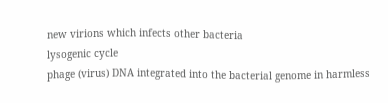new virions which infects other bacteria
lysogenic cycle
phage (virus) DNA integrated into the bacterial genome in harmless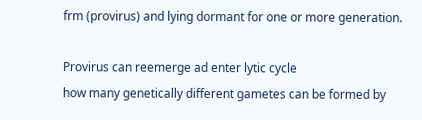frm (provirus) and lying dormant for one or more generation.

Provirus can reemerge ad enter lytic cycle
how many genetically different gametes can be formed by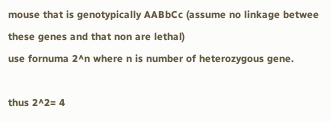mouse that is genotypically AABbCc (assume no linkage betwee these genes and that non are lethal)
use fornuma 2^n where n is number of heterozygous gene.

thus 2^2= 4